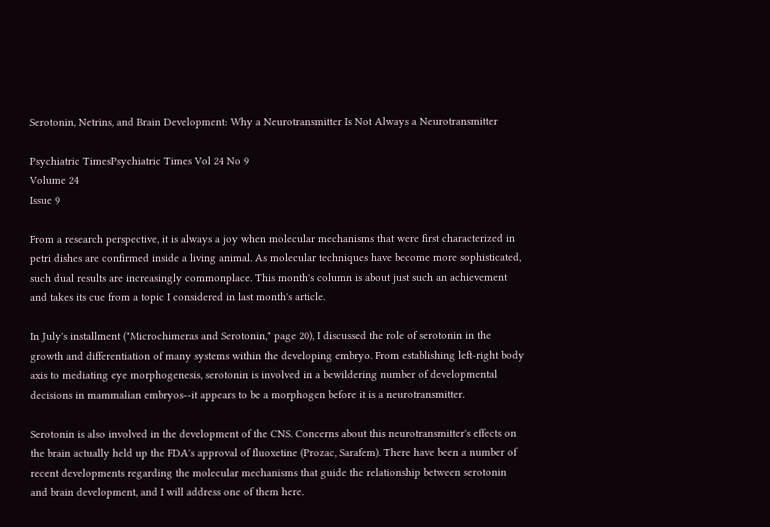Serotonin, Netrins, and Brain Development: Why a Neurotransmitter Is Not Always a Neurotransmitter

Psychiatric TimesPsychiatric Times Vol 24 No 9
Volume 24
Issue 9

From a research perspective, it is always a joy when molecular mechanisms that were first characterized in petri dishes are confirmed inside a living animal. As molecular techniques have become more sophisticated, such dual results are increasingly commonplace. This month's column is about just such an achievement and takes its cue from a topic I considered in last month's article.

In July's installment ("Microchimeras and Serotonin," page 20), I discussed the role of serotonin in the growth and differentiation of many systems within the developing embryo. From establishing left-right body axis to mediating eye morphogenesis, serotonin is involved in a bewildering number of developmental decisions in mammalian embryos--it appears to be a morphogen before it is a neurotransmitter.

Serotonin is also involved in the development of the CNS. Concerns about this neurotransmitter's effects on the brain actually held up the FDA's approval of fluoxetine (Prozac, Sarafem). There have been a number of recent developments regarding the molecular mechanisms that guide the relationship between serotonin and brain development, and I will address one of them here.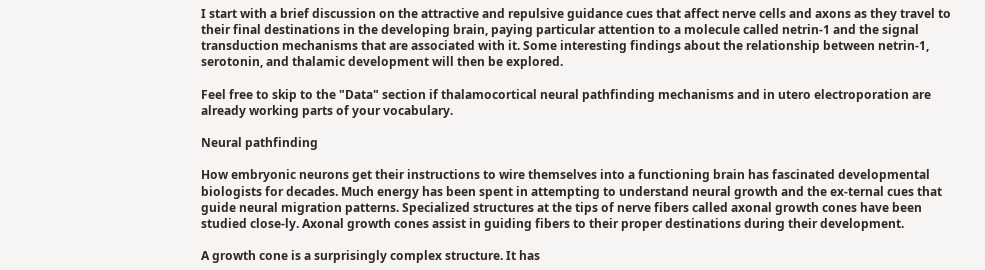I start with a brief discussion on the attractive and repulsive guidance cues that affect nerve cells and axons as they travel to their final destinations in the developing brain, paying particular attention to a molecule called netrin-1 and the signal transduction mechanisms that are associated with it. Some interesting findings about the relationship between netrin-1, serotonin, and thalamic development will then be explored.

Feel free to skip to the "Data" section if thalamocortical neural pathfinding mechanisms and in utero electroporation are already working parts of your vocabulary.

Neural pathfinding

How embryonic neurons get their instructions to wire themselves into a functioning brain has fascinated developmental biologists for decades. Much energy has been spent in attempting to understand neural growth and the ex-ternal cues that guide neural migration patterns. Specialized structures at the tips of nerve fibers called axonal growth cones have been studied close-ly. Axonal growth cones assist in guiding fibers to their proper destinations during their development.

A growth cone is a surprisingly complex structure. It has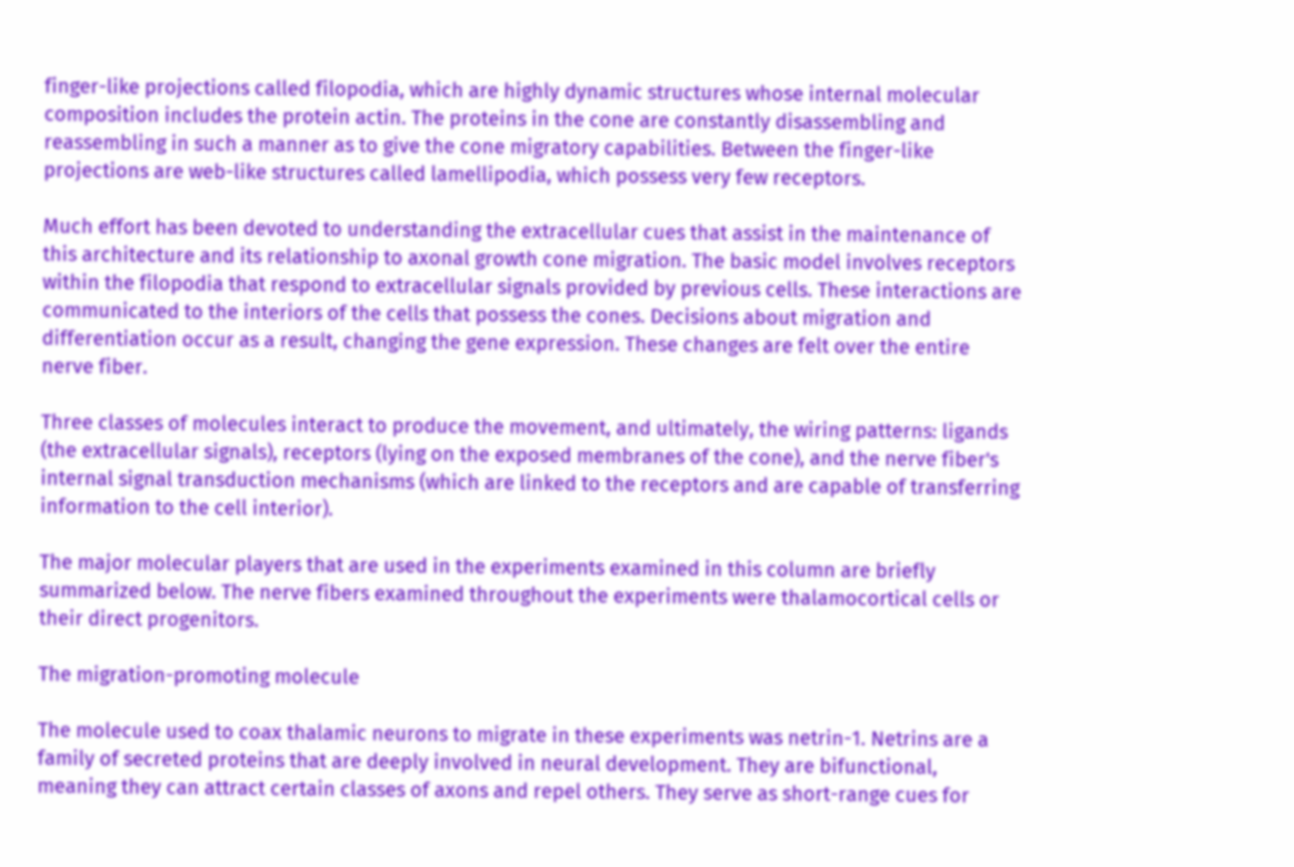finger-like projections called filopodia, which are highly dynamic structures whose internal molecular composition includes the protein actin. The proteins in the cone are constantly disassembling and reassembling in such a manner as to give the cone migratory capabilities. Between the finger-like projections are web-like structures called lamellipodia, which possess very few receptors.

Much effort has been devoted to understanding the extracellular cues that assist in the maintenance of this architecture and its relationship to axonal growth cone migration. The basic model involves receptors within the filopodia that respond to extracellular signals provided by previous cells. These interactions are communicated to the interiors of the cells that possess the cones. Decisions about migration and differentiation occur as a result, changing the gene expression. These changes are felt over the entire nerve fiber.

Three classes of molecules interact to produce the movement, and ultimately, the wiring patterns: ligands (the extracellular signals), receptors (lying on the exposed membranes of the cone), and the nerve fiber's internal signal transduction mechanisms (which are linked to the receptors and are capable of transferring information to the cell interior).

The major molecular players that are used in the experiments examined in this column are briefly summarized below. The nerve fibers examined throughout the experiments were thalamocortical cells or their direct progenitors.

The migration-promoting molecule

The molecule used to coax thalamic neurons to migrate in these experiments was netrin-1. Netrins are a family of secreted proteins that are deeply involved in neural development. They are bifunctional, meaning they can attract certain classes of axons and repel others. They serve as short-range cues for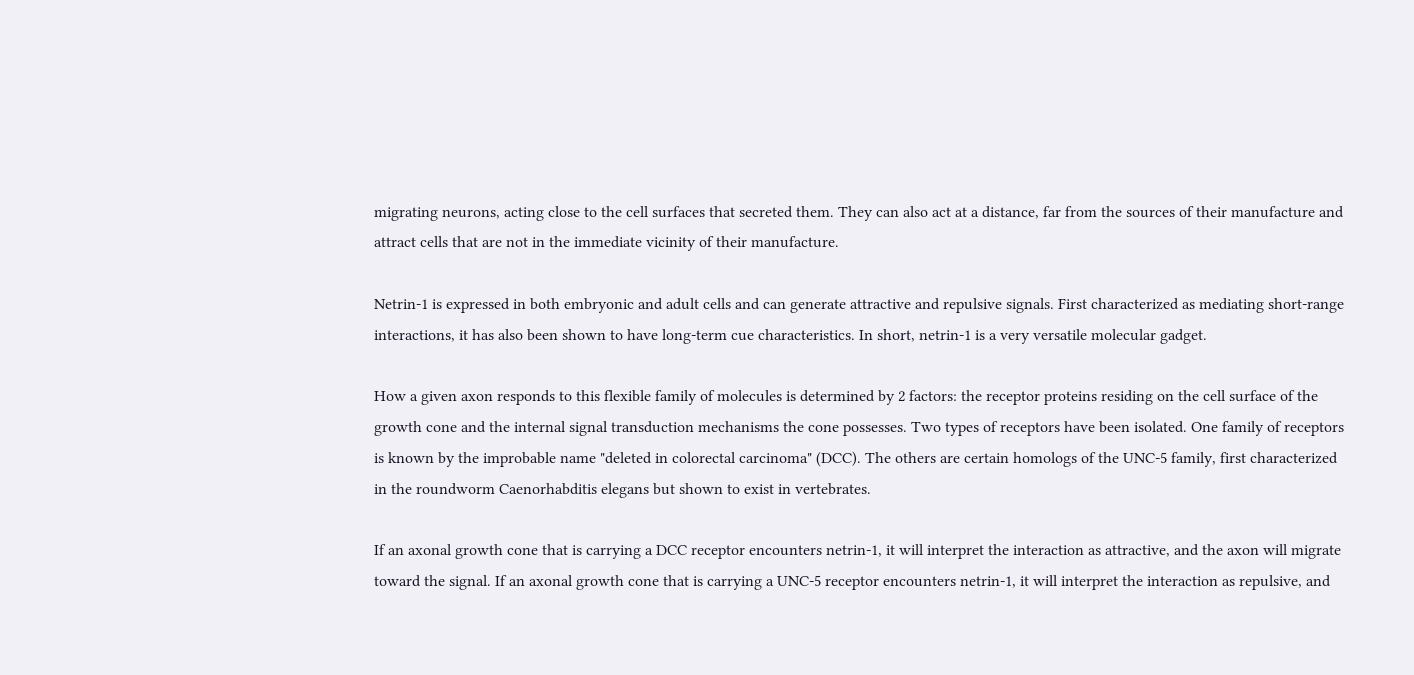migrating neurons, acting close to the cell surfaces that secreted them. They can also act at a distance, far from the sources of their manufacture and attract cells that are not in the immediate vicinity of their manufacture.

Netrin-1 is expressed in both embryonic and adult cells and can generate attractive and repulsive signals. First characterized as mediating short-range interactions, it has also been shown to have long-term cue characteristics. In short, netrin-1 is a very versatile molecular gadget.

How a given axon responds to this flexible family of molecules is determined by 2 factors: the receptor proteins residing on the cell surface of the growth cone and the internal signal transduction mechanisms the cone possesses. Two types of receptors have been isolated. One family of receptors is known by the improbable name "deleted in colorectal carcinoma" (DCC). The others are certain homologs of the UNC-5 family, first characterized in the roundworm Caenorhabditis elegans but shown to exist in vertebrates.

If an axonal growth cone that is carrying a DCC receptor encounters netrin-1, it will interpret the interaction as attractive, and the axon will migrate toward the signal. If an axonal growth cone that is carrying a UNC-5 receptor encounters netrin-1, it will interpret the interaction as repulsive, and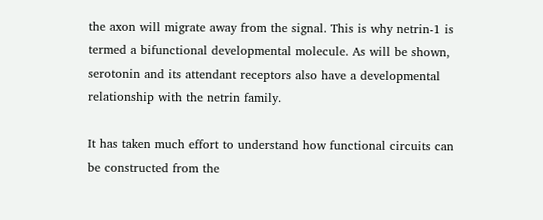the axon will migrate away from the signal. This is why netrin-1 is termed a bifunctional developmental molecule. As will be shown, serotonin and its attendant receptors also have a developmental relationship with the netrin family.

It has taken much effort to understand how functional circuits can be constructed from the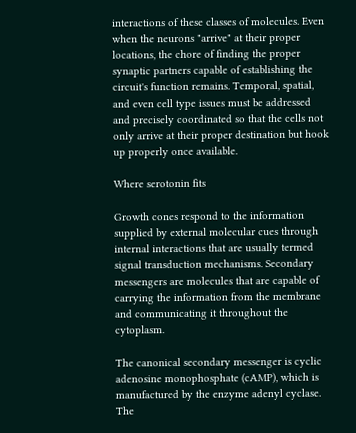interactions of these classes of molecules. Even when the neurons "arrive" at their proper locations, the chore of finding the proper synaptic partners capable of establishing the circuit's function remains. Temporal, spatial, and even cell type issues must be addressed and precisely coordinated so that the cells not only arrive at their proper destination but hook up properly once available.

Where serotonin fits

Growth cones respond to the information supplied by external molecular cues through internal interactions that are usually termed signal transduction mechanisms. Secondary messengers are molecules that are capable of carrying the information from the membrane and communicating it throughout the cytoplasm.

The canonical secondary messenger is cyclic adenosine monophosphate (cAMP), which is manufactured by the enzyme adenyl cyclase. The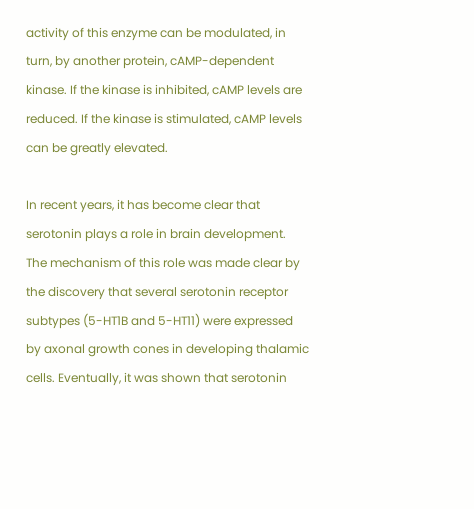activity of this enzyme can be modulated, in turn, by another protein, cAMP-dependent kinase. If the kinase is inhibited, cAMP levels are reduced. If the kinase is stimulated, cAMP levels can be greatly elevated.

In recent years, it has become clear that serotonin plays a role in brain development. The mechanism of this role was made clear by the discovery that several serotonin receptor subtypes (5-HT1B and 5-HT11) were expressed by axonal growth cones in developing thalamic cells. Eventually, it was shown that serotonin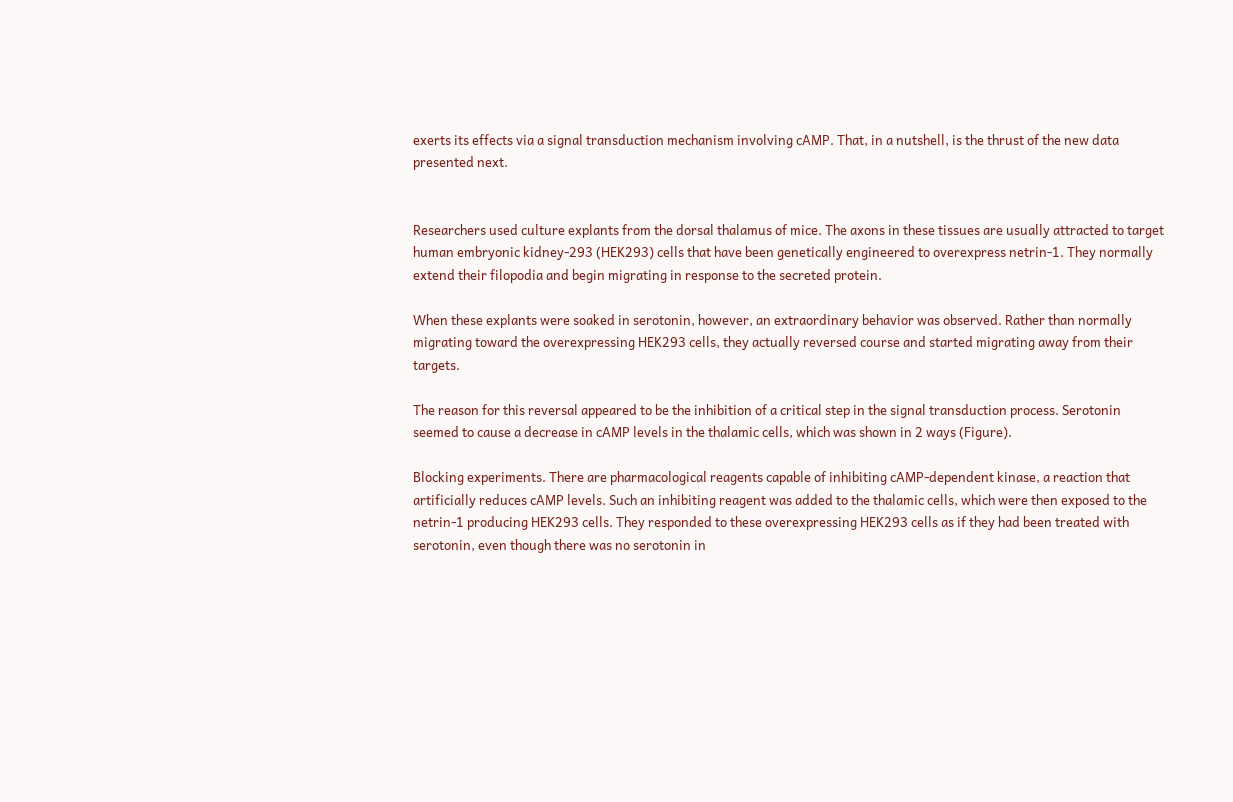exerts its effects via a signal transduction mechanism involving cAMP. That, in a nutshell, is the thrust of the new data presented next.


Researchers used culture explants from the dorsal thalamus of mice. The axons in these tissues are usually attracted to target human embryonic kidney-293 (HEK293) cells that have been genetically engineered to overexpress netrin-1. They normally extend their filopodia and begin migrating in response to the secreted protein.

When these explants were soaked in serotonin, however, an extraordinary behavior was observed. Rather than normally migrating toward the overexpressing HEK293 cells, they actually reversed course and started migrating away from their targets.

The reason for this reversal appeared to be the inhibition of a critical step in the signal transduction process. Serotonin seemed to cause a decrease in cAMP levels in the thalamic cells, which was shown in 2 ways (Figure).

Blocking experiments. There are pharmacological reagents capable of inhibiting cAMP-dependent kinase, a reaction that artificially reduces cAMP levels. Such an inhibiting reagent was added to the thalamic cells, which were then exposed to the netrin-1 producing HEK293 cells. They responded to these overexpressing HEK293 cells as if they had been treated with serotonin, even though there was no serotonin in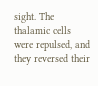sight. The thalamic cells were repulsed, and they reversed their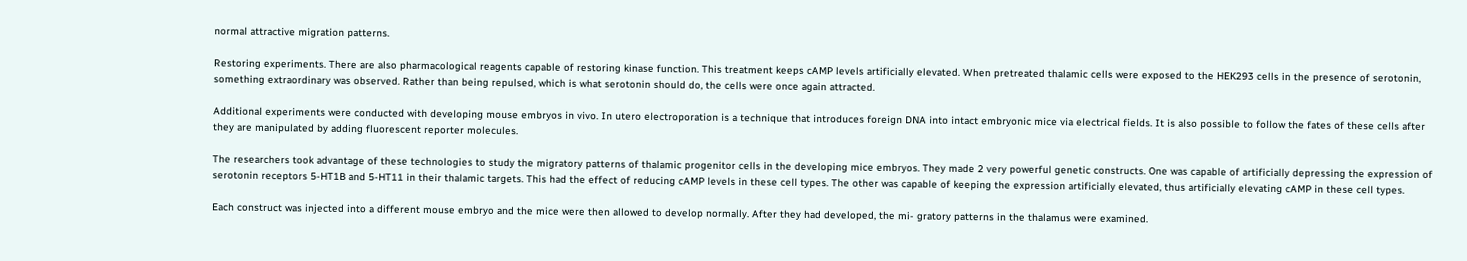normal attractive migration patterns.

Restoring experiments. There are also pharmacological reagents capable of restoring kinase function. This treatment keeps cAMP levels artificially elevated. When pretreated thalamic cells were exposed to the HEK293 cells in the presence of serotonin, something extraordinary was observed. Rather than being repulsed, which is what serotonin should do, the cells were once again attracted.

Additional experiments were conducted with developing mouse embryos in vivo. In utero electroporation is a technique that introduces foreign DNA into intact embryonic mice via electrical fields. It is also possible to follow the fates of these cells after they are manipulated by adding fluorescent reporter molecules.

The researchers took advantage of these technologies to study the migratory patterns of thalamic progenitor cells in the developing mice embryos. They made 2 very powerful genetic constructs. One was capable of artificially depressing the expression of serotonin receptors 5-HT1B and 5-HT11 in their thalamic targets. This had the effect of reducing cAMP levels in these cell types. The other was capable of keeping the expression artificially elevated, thus artificially elevating cAMP in these cell types.

Each construct was injected into a different mouse embryo and the mice were then allowed to develop normally. After they had developed, the mi- gratory patterns in the thalamus were examined.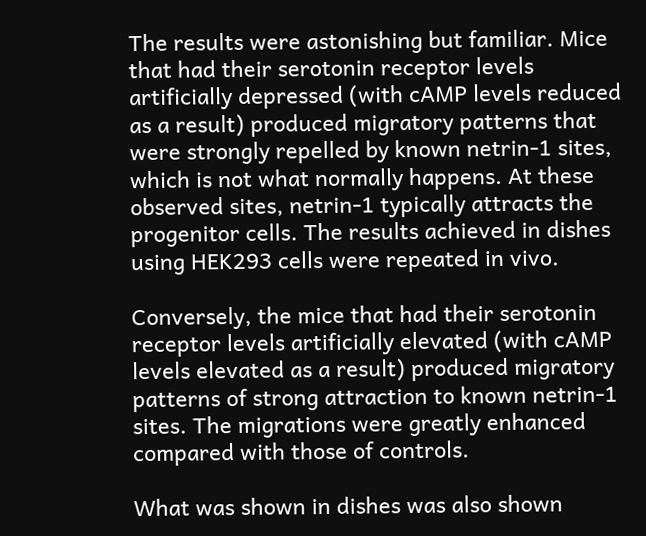The results were astonishing but familiar. Mice that had their serotonin receptor levels artificially depressed (with cAMP levels reduced as a result) produced migratory patterns that were strongly repelled by known netrin-1 sites, which is not what normally happens. At these observed sites, netrin-1 typically attracts the progenitor cells. The results achieved in dishes using HEK293 cells were repeated in vivo.

Conversely, the mice that had their serotonin receptor levels artificially elevated (with cAMP levels elevated as a result) produced migratory patterns of strong attraction to known netrin-1 sites. The migrations were greatly enhanced compared with those of controls.

What was shown in dishes was also shown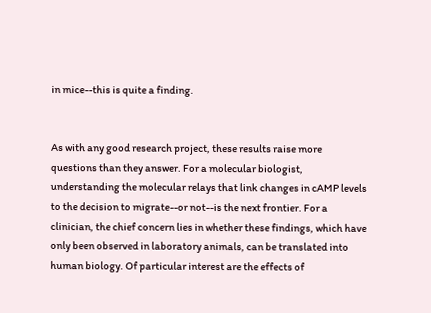in mice--this is quite a finding.


As with any good research project, these results raise more questions than they answer. For a molecular biologist, understanding the molecular relays that link changes in cAMP levels to the decision to migrate--or not--is the next frontier. For a clinician, the chief concern lies in whether these findings, which have only been observed in laboratory animals, can be translated into human biology. Of particular interest are the effects of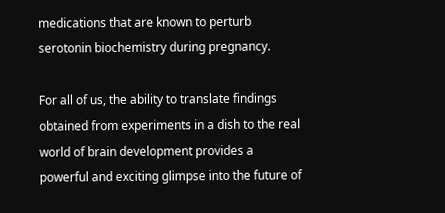medications that are known to perturb serotonin biochemistry during pregnancy.

For all of us, the ability to translate findings obtained from experiments in a dish to the real world of brain development provides a powerful and exciting glimpse into the future of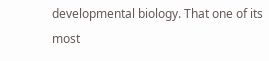developmental biology. That one of its most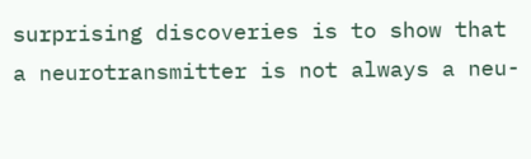surprising discoveries is to show that a neurotransmitter is not always a neu-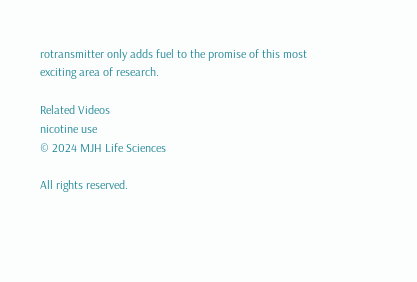rotransmitter only adds fuel to the promise of this most exciting area of research.

Related Videos
nicotine use
© 2024 MJH Life Sciences

All rights reserved.